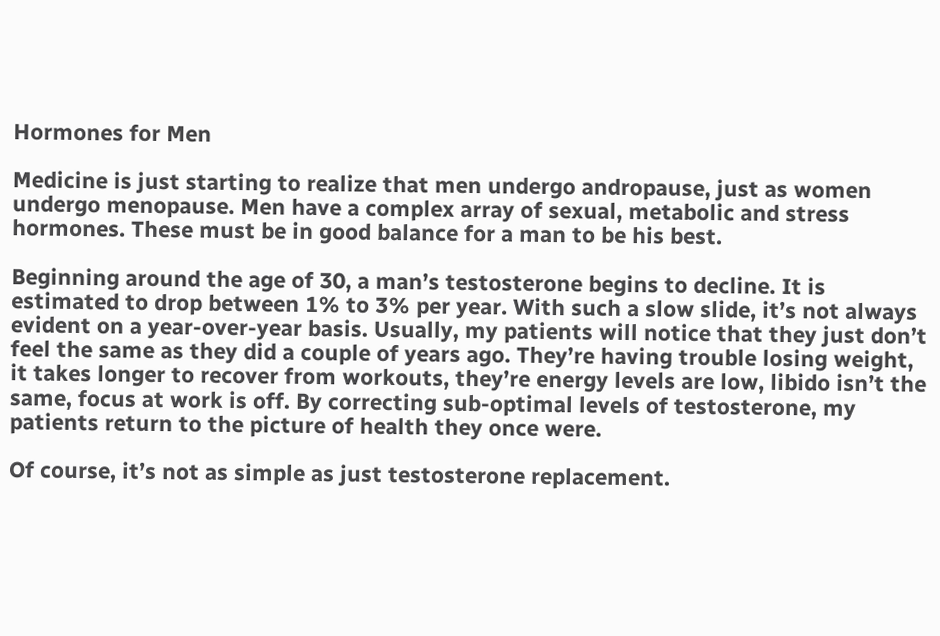Hormones for Men

Medicine is just starting to realize that men undergo andropause, just as women undergo menopause. Men have a complex array of sexual, metabolic and stress hormones. These must be in good balance for a man to be his best.

Beginning around the age of 30, a man’s testosterone begins to decline. It is estimated to drop between 1% to 3% per year. With such a slow slide, it’s not always evident on a year-over-year basis. Usually, my patients will notice that they just don’t feel the same as they did a couple of years ago. They’re having trouble losing weight, it takes longer to recover from workouts, they’re energy levels are low, libido isn’t the same, focus at work is off. By correcting sub-optimal levels of testosterone, my patients return to the picture of health they once were.

Of course, it’s not as simple as just testosterone replacement.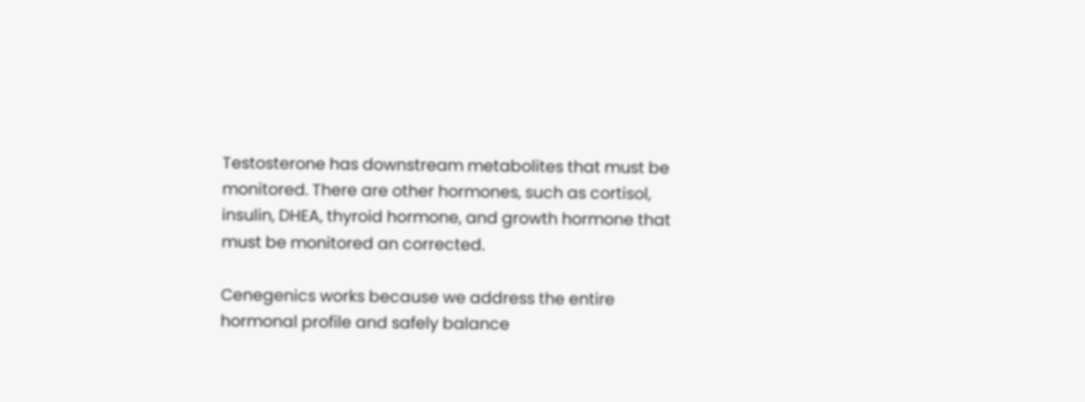Testosterone has downstream metabolites that must be monitored. There are other hormones, such as cortisol, insulin, DHEA, thyroid hormone, and growth hormone that must be monitored an corrected.

Cenegenics works because we address the entire hormonal profile and safely balance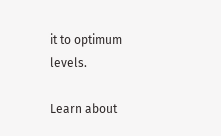it to optimum levels.

Learn about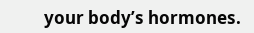your body’s hormones.